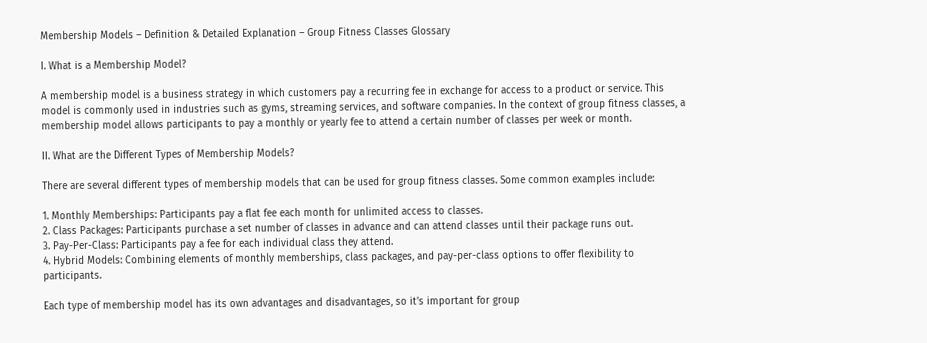Membership Models – Definition & Detailed Explanation – Group Fitness Classes Glossary

I. What is a Membership Model?

A membership model is a business strategy in which customers pay a recurring fee in exchange for access to a product or service. This model is commonly used in industries such as gyms, streaming services, and software companies. In the context of group fitness classes, a membership model allows participants to pay a monthly or yearly fee to attend a certain number of classes per week or month.

II. What are the Different Types of Membership Models?

There are several different types of membership models that can be used for group fitness classes. Some common examples include:

1. Monthly Memberships: Participants pay a flat fee each month for unlimited access to classes.
2. Class Packages: Participants purchase a set number of classes in advance and can attend classes until their package runs out.
3. Pay-Per-Class: Participants pay a fee for each individual class they attend.
4. Hybrid Models: Combining elements of monthly memberships, class packages, and pay-per-class options to offer flexibility to participants.

Each type of membership model has its own advantages and disadvantages, so it’s important for group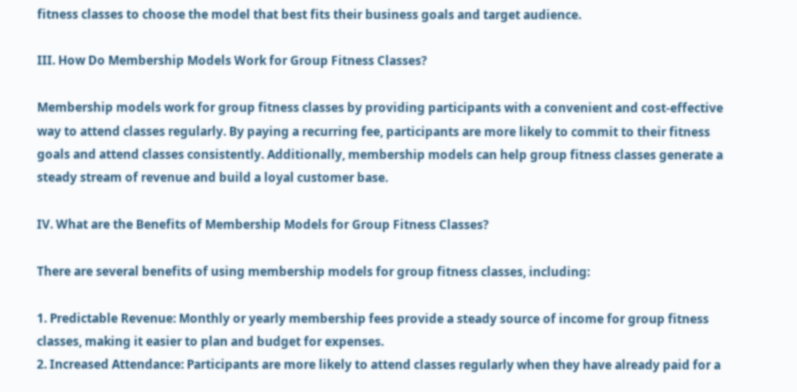fitness classes to choose the model that best fits their business goals and target audience.

III. How Do Membership Models Work for Group Fitness Classes?

Membership models work for group fitness classes by providing participants with a convenient and cost-effective way to attend classes regularly. By paying a recurring fee, participants are more likely to commit to their fitness goals and attend classes consistently. Additionally, membership models can help group fitness classes generate a steady stream of revenue and build a loyal customer base.

IV. What are the Benefits of Membership Models for Group Fitness Classes?

There are several benefits of using membership models for group fitness classes, including:

1. Predictable Revenue: Monthly or yearly membership fees provide a steady source of income for group fitness classes, making it easier to plan and budget for expenses.
2. Increased Attendance: Participants are more likely to attend classes regularly when they have already paid for a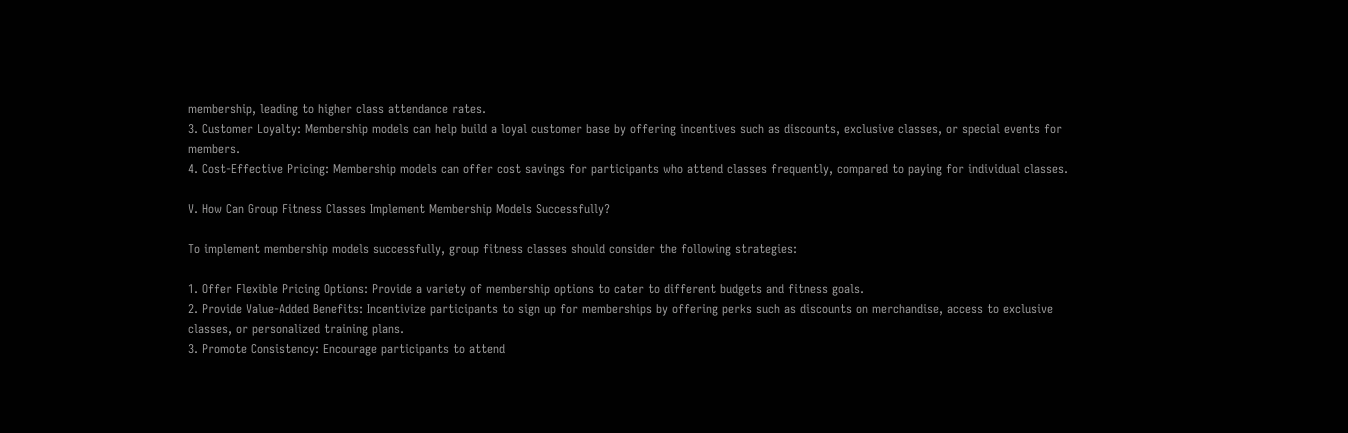membership, leading to higher class attendance rates.
3. Customer Loyalty: Membership models can help build a loyal customer base by offering incentives such as discounts, exclusive classes, or special events for members.
4. Cost-Effective Pricing: Membership models can offer cost savings for participants who attend classes frequently, compared to paying for individual classes.

V. How Can Group Fitness Classes Implement Membership Models Successfully?

To implement membership models successfully, group fitness classes should consider the following strategies:

1. Offer Flexible Pricing Options: Provide a variety of membership options to cater to different budgets and fitness goals.
2. Provide Value-Added Benefits: Incentivize participants to sign up for memberships by offering perks such as discounts on merchandise, access to exclusive classes, or personalized training plans.
3. Promote Consistency: Encourage participants to attend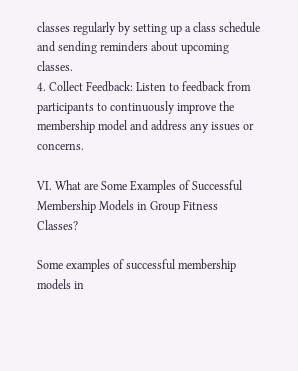classes regularly by setting up a class schedule and sending reminders about upcoming classes.
4. Collect Feedback: Listen to feedback from participants to continuously improve the membership model and address any issues or concerns.

VI. What are Some Examples of Successful Membership Models in Group Fitness Classes?

Some examples of successful membership models in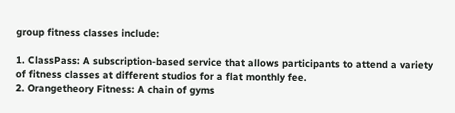group fitness classes include:

1. ClassPass: A subscription-based service that allows participants to attend a variety of fitness classes at different studios for a flat monthly fee.
2. Orangetheory Fitness: A chain of gyms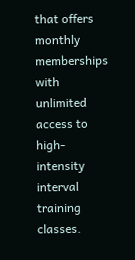that offers monthly memberships with unlimited access to high-intensity interval training classes.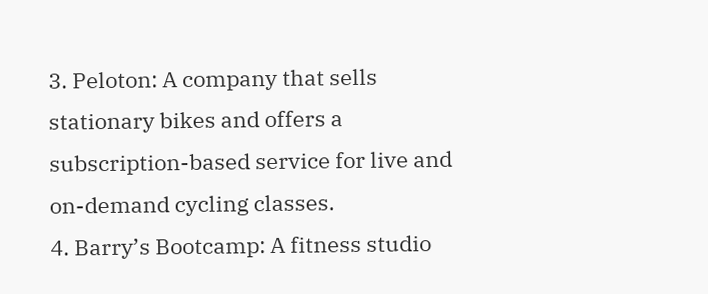3. Peloton: A company that sells stationary bikes and offers a subscription-based service for live and on-demand cycling classes.
4. Barry’s Bootcamp: A fitness studio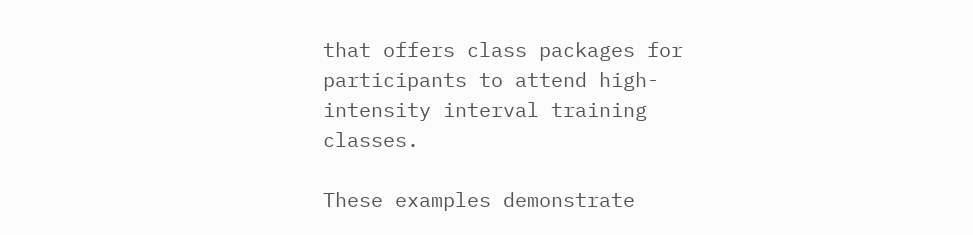that offers class packages for participants to attend high-intensity interval training classes.

These examples demonstrate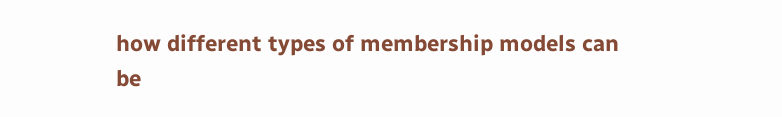how different types of membership models can be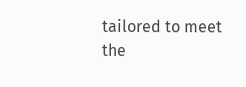tailored to meet the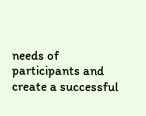needs of participants and create a successful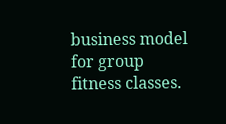business model for group fitness classes.